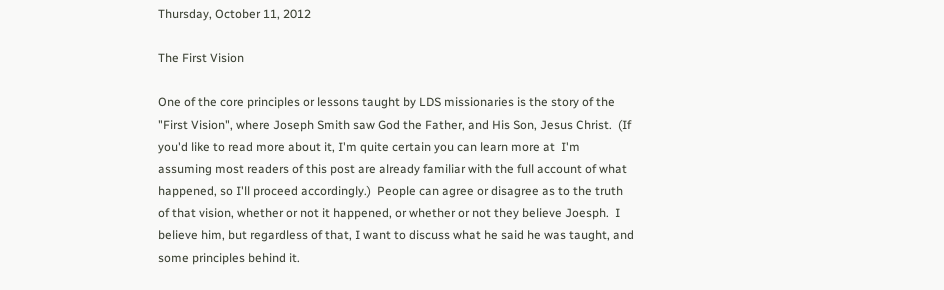Thursday, October 11, 2012

The First Vision

One of the core principles or lessons taught by LDS missionaries is the story of the "First Vision", where Joseph Smith saw God the Father, and His Son, Jesus Christ.  (If you'd like to read more about it, I'm quite certain you can learn more at  I'm assuming most readers of this post are already familiar with the full account of what happened, so I'll proceed accordingly.)  People can agree or disagree as to the truth of that vision, whether or not it happened, or whether or not they believe Joesph.  I believe him, but regardless of that, I want to discuss what he said he was taught, and some principles behind it.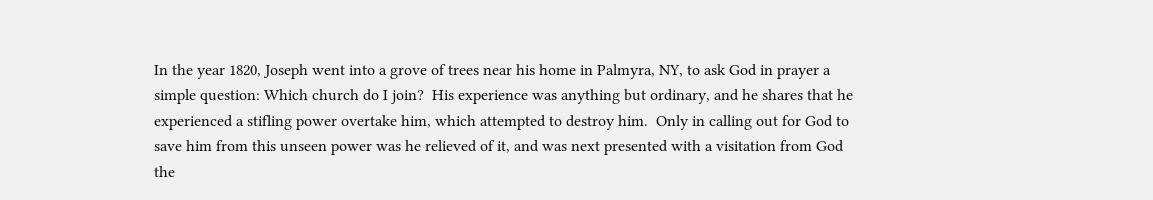In the year 1820, Joseph went into a grove of trees near his home in Palmyra, NY, to ask God in prayer a simple question: Which church do I join?  His experience was anything but ordinary, and he shares that he experienced a stifling power overtake him, which attempted to destroy him.  Only in calling out for God to save him from this unseen power was he relieved of it, and was next presented with a visitation from God the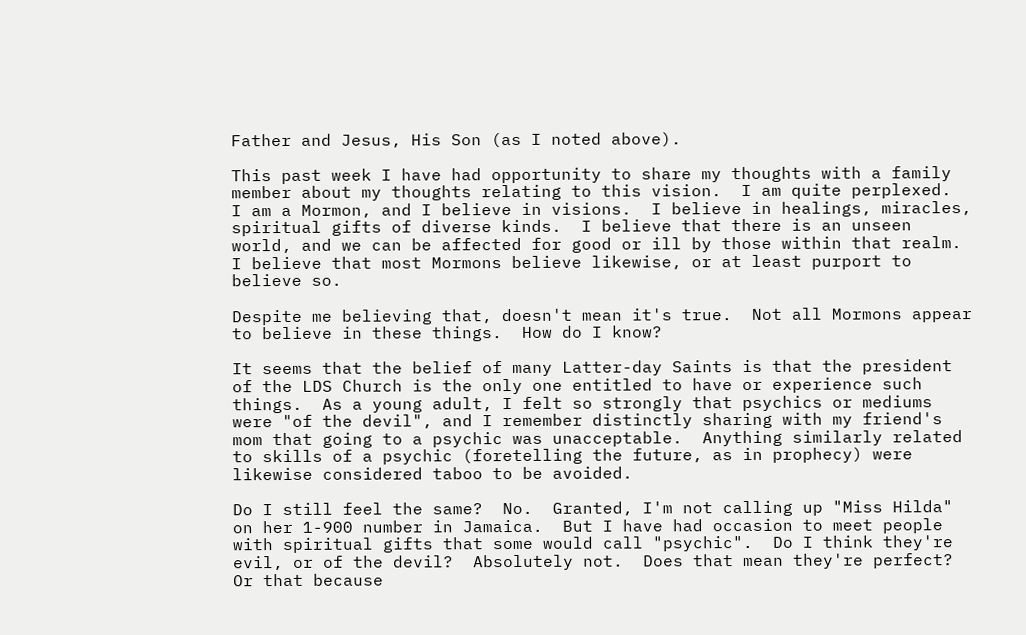Father and Jesus, His Son (as I noted above).

This past week I have had opportunity to share my thoughts with a family member about my thoughts relating to this vision.  I am quite perplexed.  I am a Mormon, and I believe in visions.  I believe in healings, miracles, spiritual gifts of diverse kinds.  I believe that there is an unseen world, and we can be affected for good or ill by those within that realm.  I believe that most Mormons believe likewise, or at least purport to believe so.

Despite me believing that, doesn't mean it's true.  Not all Mormons appear to believe in these things.  How do I know?

It seems that the belief of many Latter-day Saints is that the president of the LDS Church is the only one entitled to have or experience such things.  As a young adult, I felt so strongly that psychics or mediums were "of the devil", and I remember distinctly sharing with my friend's mom that going to a psychic was unacceptable.  Anything similarly related to skills of a psychic (foretelling the future, as in prophecy) were likewise considered taboo to be avoided.

Do I still feel the same?  No.  Granted, I'm not calling up "Miss Hilda" on her 1-900 number in Jamaica.  But I have had occasion to meet people with spiritual gifts that some would call "psychic".  Do I think they're evil, or of the devil?  Absolutely not.  Does that mean they're perfect?  Or that because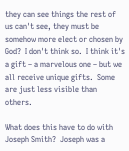they can see things the rest of us can't see, they must be somehow more elect or chosen by God?  I don't think so.  I think it's a gift – a marvelous one – but we all receive unique gifts.  Some are just less visible than others.

What does this have to do with Joseph Smith?  Joseph was a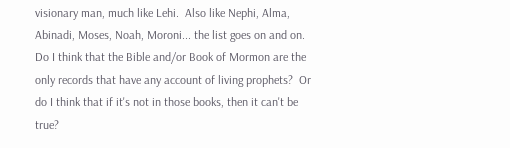visionary man, much like Lehi.  Also like Nephi, Alma, Abinadi, Moses, Noah, Moroni... the list goes on and on.  Do I think that the Bible and/or Book of Mormon are the only records that have any account of living prophets?  Or do I think that if it's not in those books, then it can't be true?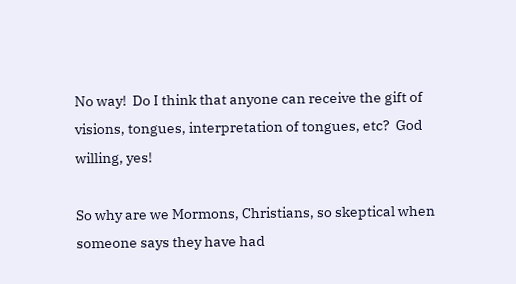No way!  Do I think that anyone can receive the gift of visions, tongues, interpretation of tongues, etc?  God willing, yes!

So why are we Mormons, Christians, so skeptical when someone says they have had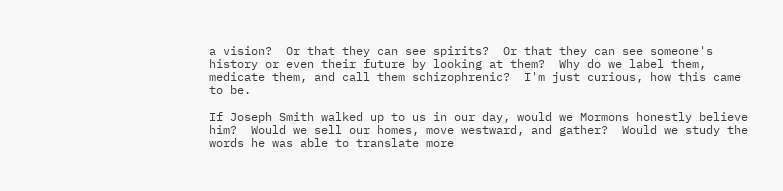a vision?  Or that they can see spirits?  Or that they can see someone's history or even their future by looking at them?  Why do we label them, medicate them, and call them schizophrenic?  I'm just curious, how this came to be.

If Joseph Smith walked up to us in our day, would we Mormons honestly believe him?  Would we sell our homes, move westward, and gather?  Would we study the words he was able to translate more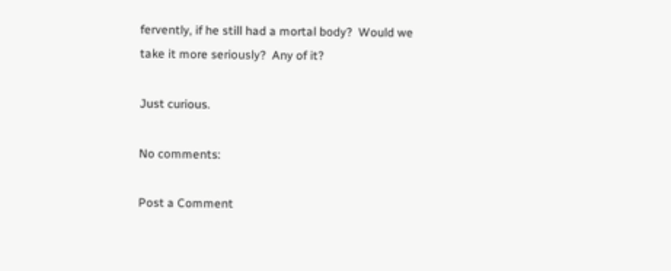fervently, if he still had a mortal body?  Would we take it more seriously?  Any of it?

Just curious.

No comments:

Post a Comment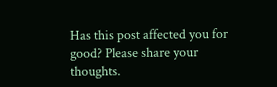Has this post affected you for good? Please share your thoughts.